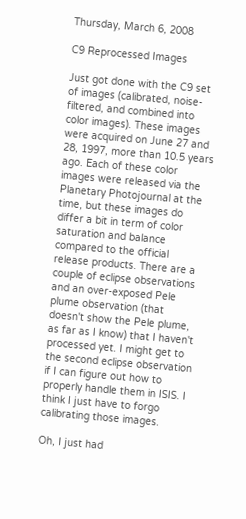Thursday, March 6, 2008

C9 Reprocessed Images

Just got done with the C9 set of images (calibrated, noise-filtered, and combined into color images). These images were acquired on June 27 and 28, 1997, more than 10.5 years ago. Each of these color images were released via the Planetary Photojournal at the time, but these images do differ a bit in term of color saturation and balance compared to the official release products. There are a couple of eclipse observations and an over-exposed Pele plume observation (that doesn't show the Pele plume, as far as I know) that I haven't processed yet. I might get to the second eclipse observation if I can figure out how to properly handle them in ISIS. I think I just have to forgo calibrating those images.

Oh, I just had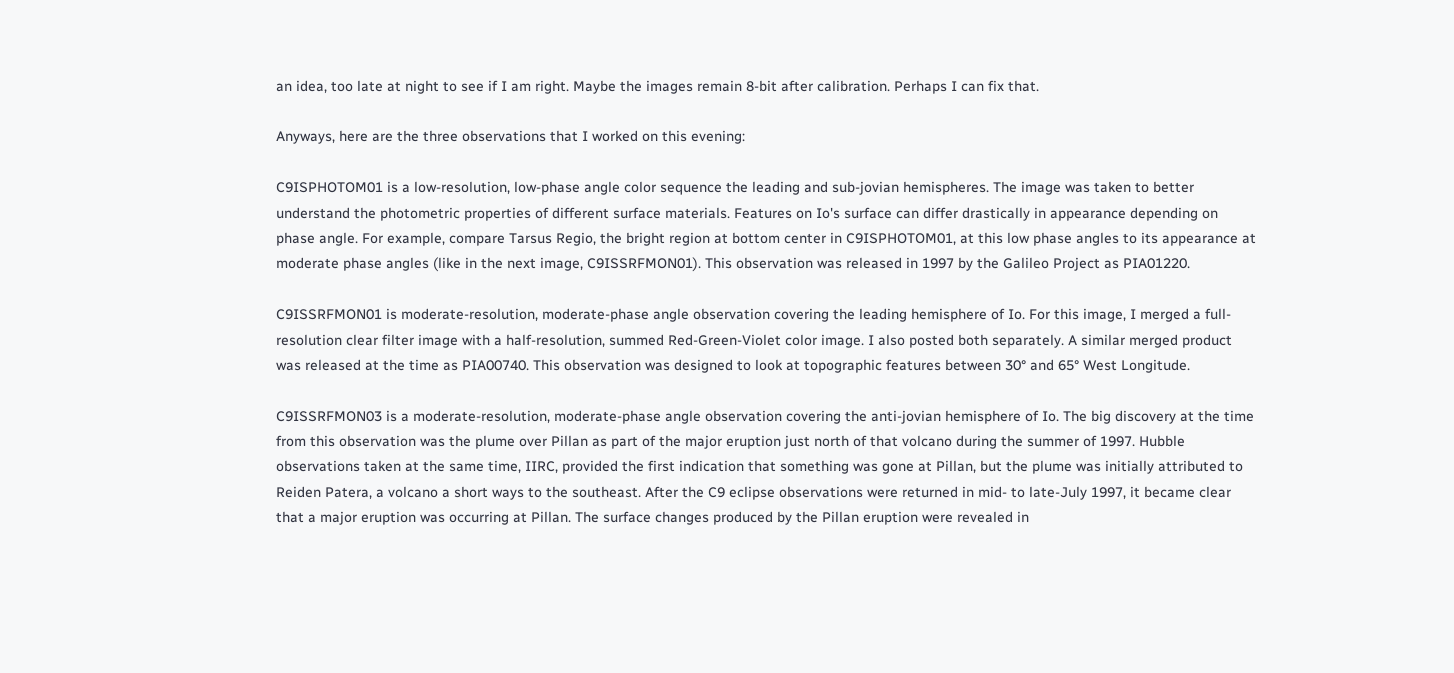an idea, too late at night to see if I am right. Maybe the images remain 8-bit after calibration. Perhaps I can fix that.

Anyways, here are the three observations that I worked on this evening:

C9ISPHOTOM01 is a low-resolution, low-phase angle color sequence the leading and sub-jovian hemispheres. The image was taken to better understand the photometric properties of different surface materials. Features on Io's surface can differ drastically in appearance depending on phase angle. For example, compare Tarsus Regio, the bright region at bottom center in C9ISPHOTOM01, at this low phase angles to its appearance at moderate phase angles (like in the next image, C9ISSRFMON01). This observation was released in 1997 by the Galileo Project as PIA01220.

C9ISSRFMON01 is moderate-resolution, moderate-phase angle observation covering the leading hemisphere of Io. For this image, I merged a full-resolution clear filter image with a half-resolution, summed Red-Green-Violet color image. I also posted both separately. A similar merged product was released at the time as PIA00740. This observation was designed to look at topographic features between 30° and 65° West Longitude.

C9ISSRFMON03 is a moderate-resolution, moderate-phase angle observation covering the anti-jovian hemisphere of Io. The big discovery at the time from this observation was the plume over Pillan as part of the major eruption just north of that volcano during the summer of 1997. Hubble observations taken at the same time, IIRC, provided the first indication that something was gone at Pillan, but the plume was initially attributed to Reiden Patera, a volcano a short ways to the southeast. After the C9 eclipse observations were returned in mid- to late-July 1997, it became clear that a major eruption was occurring at Pillan. The surface changes produced by the Pillan eruption were revealed in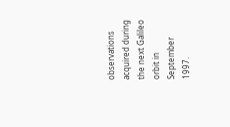observations acquired during the next Galileo orbit in September 1997.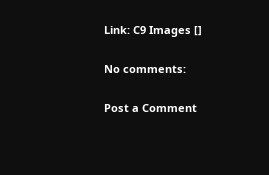Link: C9 Images []

No comments:

Post a Comment